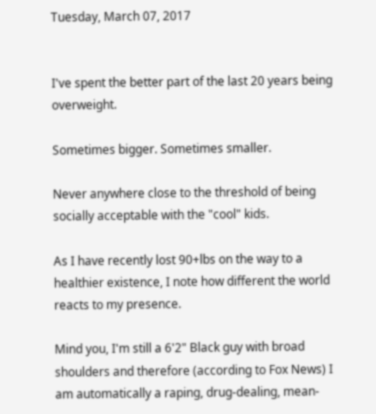Tuesday, March 07, 2017


I've spent the better part of the last 20 years being overweight.

Sometimes bigger. Sometimes smaller.

Never anywhere close to the threshold of being socially acceptable with the "cool" kids.

As I have recently lost 90+lbs on the way to a healthier existence, I note how different the world reacts to my presence.

Mind you, I'm still a 6'2" Black guy with broad shoulders and therefore (according to Fox News) I am automatically a raping, drug-dealing, mean-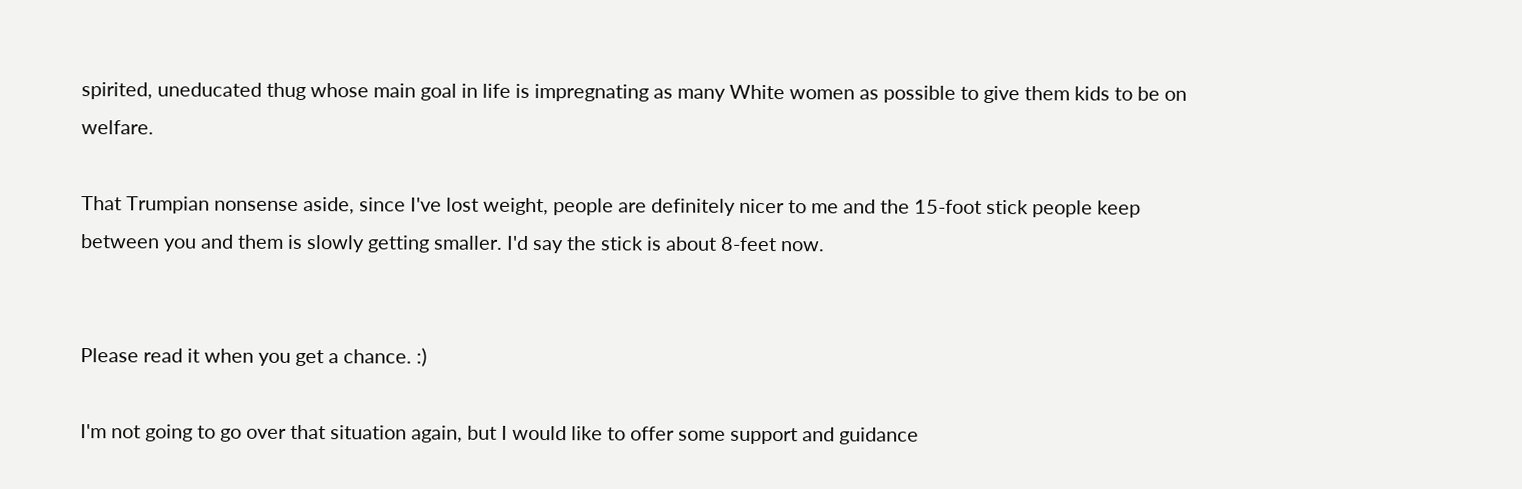spirited, uneducated thug whose main goal in life is impregnating as many White women as possible to give them kids to be on welfare.

That Trumpian nonsense aside, since I've lost weight, people are definitely nicer to me and the 15-foot stick people keep between you and them is slowly getting smaller. I'd say the stick is about 8-feet now.


Please read it when you get a chance. :)

I'm not going to go over that situation again, but I would like to offer some support and guidance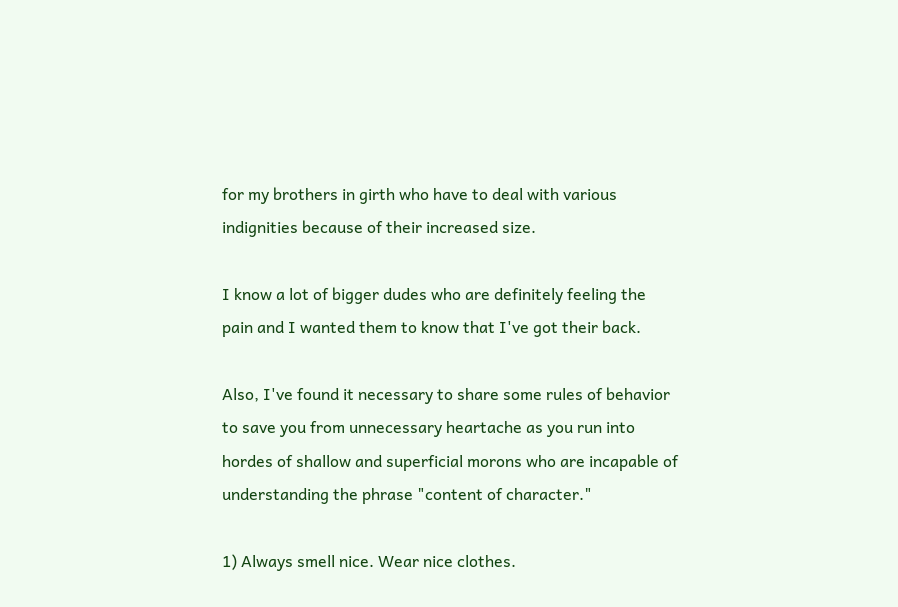for my brothers in girth who have to deal with various indignities because of their increased size.

I know a lot of bigger dudes who are definitely feeling the pain and I wanted them to know that I've got their back.

Also, I've found it necessary to share some rules of behavior to save you from unnecessary heartache as you run into hordes of shallow and superficial morons who are incapable of understanding the phrase "content of character."

1) Always smell nice. Wear nice clothes.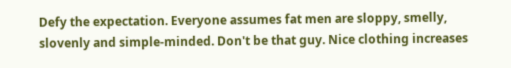Defy the expectation. Everyone assumes fat men are sloppy, smelly, slovenly and simple-minded. Don't be that guy. Nice clothing increases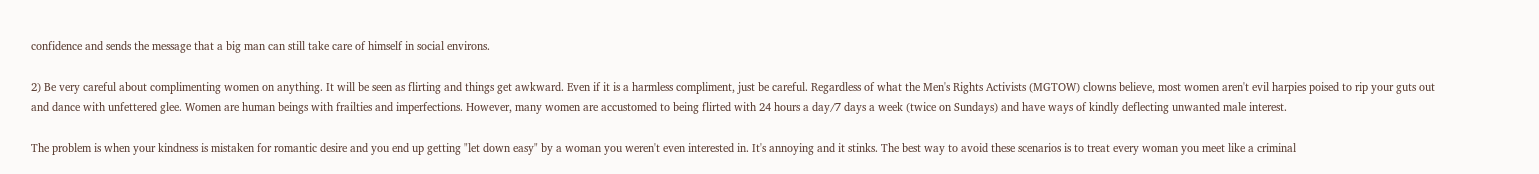confidence and sends the message that a big man can still take care of himself in social environs.

2) Be very careful about complimenting women on anything. It will be seen as flirting and things get awkward. Even if it is a harmless compliment, just be careful. Regardless of what the Men's Rights Activists (MGTOW) clowns believe, most women aren't evil harpies poised to rip your guts out and dance with unfettered glee. Women are human beings with frailties and imperfections. However, many women are accustomed to being flirted with 24 hours a day/7 days a week (twice on Sundays) and have ways of kindly deflecting unwanted male interest.

The problem is when your kindness is mistaken for romantic desire and you end up getting "let down easy" by a woman you weren't even interested in. It's annoying and it stinks. The best way to avoid these scenarios is to treat every woman you meet like a criminal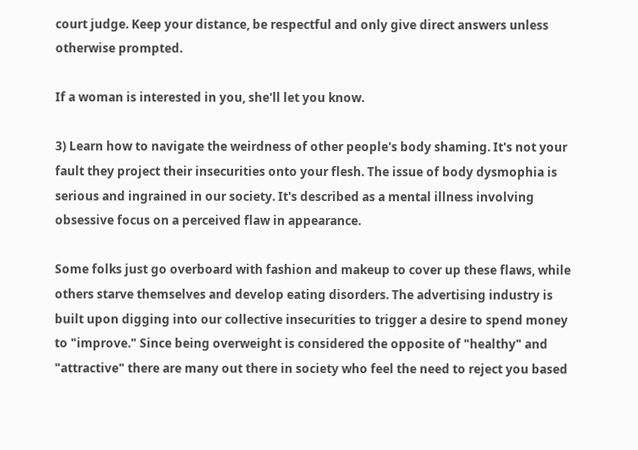court judge. Keep your distance, be respectful and only give direct answers unless otherwise prompted.

If a woman is interested in you, she'll let you know.

3) Learn how to navigate the weirdness of other people's body shaming. It's not your fault they project their insecurities onto your flesh. The issue of body dysmophia is serious and ingrained in our society. It's described as a mental illness involving obsessive focus on a perceived flaw in appearance.

Some folks just go overboard with fashion and makeup to cover up these flaws, while others starve themselves and develop eating disorders. The advertising industry is built upon digging into our collective insecurities to trigger a desire to spend money to "improve." Since being overweight is considered the opposite of "healthy" and "attractive" there are many out there in society who feel the need to reject you based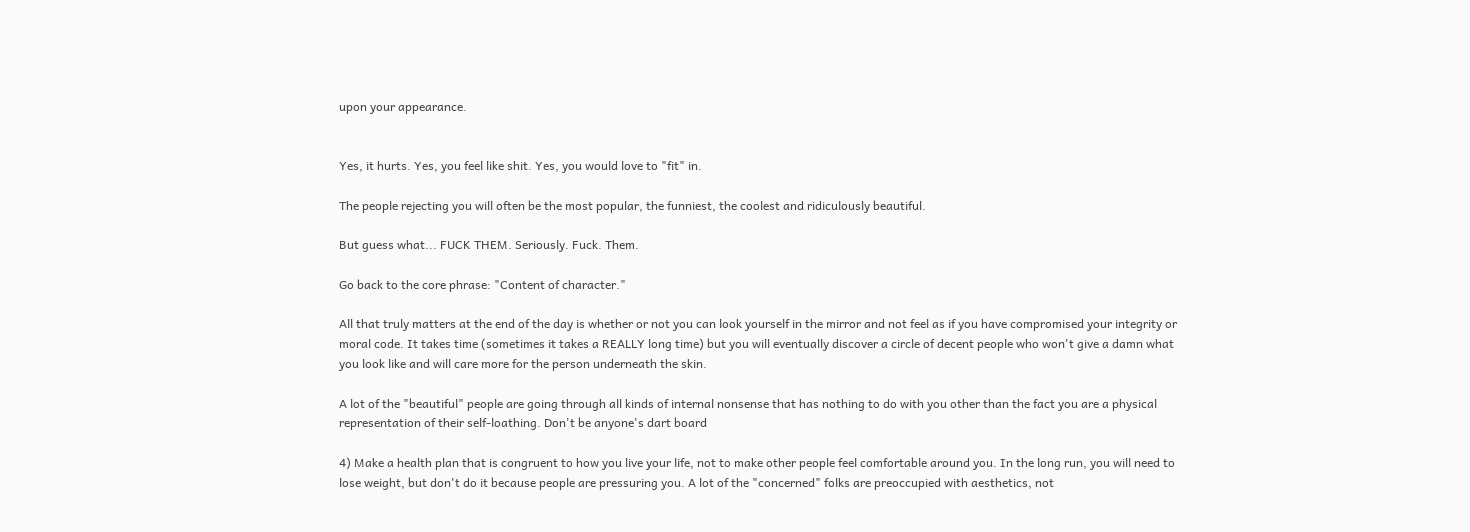upon your appearance.


Yes, it hurts. Yes, you feel like shit. Yes, you would love to "fit" in.

The people rejecting you will often be the most popular, the funniest, the coolest and ridiculously beautiful.

But guess what... FUCK THEM. Seriously. Fuck. Them.

Go back to the core phrase: "Content of character."

All that truly matters at the end of the day is whether or not you can look yourself in the mirror and not feel as if you have compromised your integrity or moral code. It takes time (sometimes it takes a REALLY long time) but you will eventually discover a circle of decent people who won't give a damn what you look like and will care more for the person underneath the skin.

A lot of the "beautiful" people are going through all kinds of internal nonsense that has nothing to do with you other than the fact you are a physical representation of their self-loathing. Don't be anyone's dart board

4) Make a health plan that is congruent to how you live your life, not to make other people feel comfortable around you. In the long run, you will need to lose weight, but don't do it because people are pressuring you. A lot of the "concerned" folks are preoccupied with aesthetics, not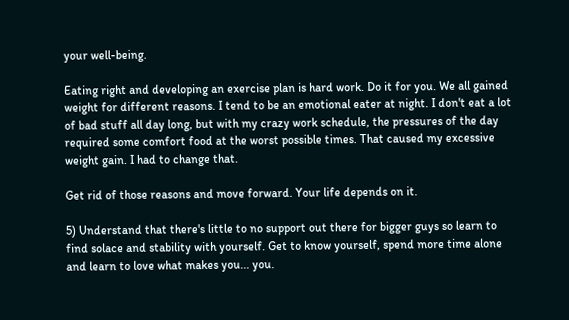your well-being.

Eating right and developing an exercise plan is hard work. Do it for you. We all gained weight for different reasons. I tend to be an emotional eater at night. I don't eat a lot of bad stuff all day long, but with my crazy work schedule, the pressures of the day required some comfort food at the worst possible times. That caused my excessive weight gain. I had to change that.

Get rid of those reasons and move forward. Your life depends on it.

5) Understand that there's little to no support out there for bigger guys so learn to find solace and stability with yourself. Get to know yourself, spend more time alone and learn to love what makes you... you.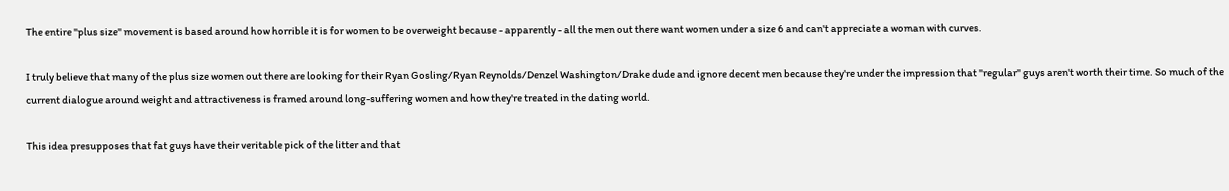The entire "plus size" movement is based around how horrible it is for women to be overweight because - apparently - all the men out there want women under a size 6 and can't appreciate a woman with curves.

I truly believe that many of the plus size women out there are looking for their Ryan Gosling/Ryan Reynolds/Denzel Washington/Drake dude and ignore decent men because they're under the impression that "regular" guys aren't worth their time. So much of the current dialogue around weight and attractiveness is framed around long-suffering women and how they're treated in the dating world.

This idea presupposes that fat guys have their veritable pick of the litter and that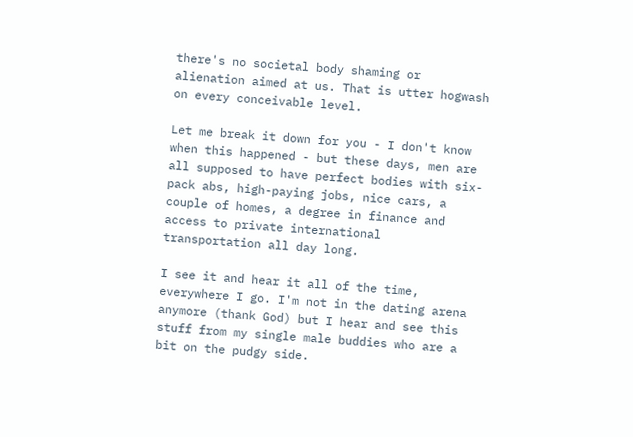there's no societal body shaming or alienation aimed at us. That is utter hogwash on every conceivable level.

Let me break it down for you - I don't know when this happened - but these days, men are all supposed to have perfect bodies with six-pack abs, high-paying jobs, nice cars, a couple of homes, a degree in finance and access to private international transportation all day long.

I see it and hear it all of the time, everywhere I go. I'm not in the dating arena anymore (thank God) but I hear and see this stuff from my single male buddies who are a bit on the pudgy side.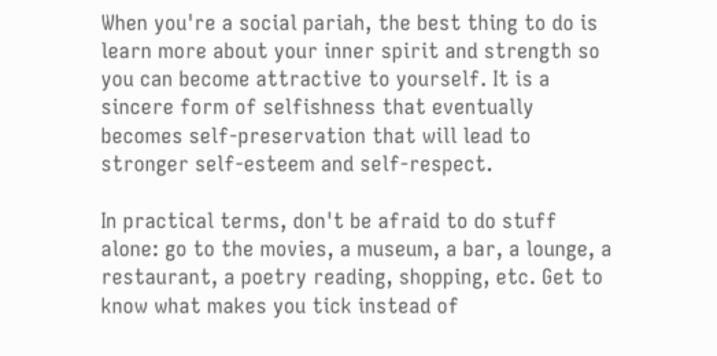When you're a social pariah, the best thing to do is learn more about your inner spirit and strength so you can become attractive to yourself. It is a sincere form of selfishness that eventually becomes self-preservation that will lead to stronger self-esteem and self-respect.

In practical terms, don't be afraid to do stuff alone: go to the movies, a museum, a bar, a lounge, a restaurant, a poetry reading, shopping, etc. Get to know what makes you tick instead of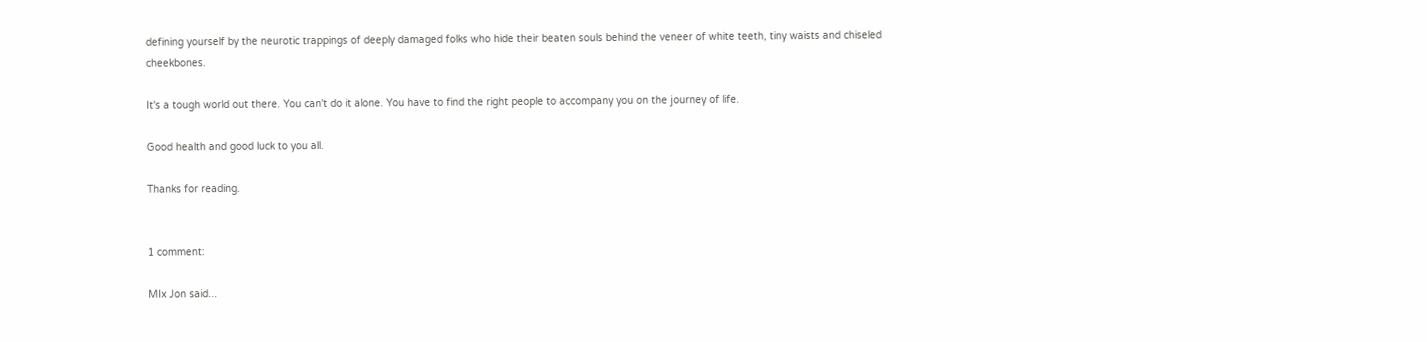defining yourself by the neurotic trappings of deeply damaged folks who hide their beaten souls behind the veneer of white teeth, tiny waists and chiseled cheekbones.

It's a tough world out there. You can't do it alone. You have to find the right people to accompany you on the journey of life.

Good health and good luck to you all.

Thanks for reading.


1 comment:

MIx Jon said...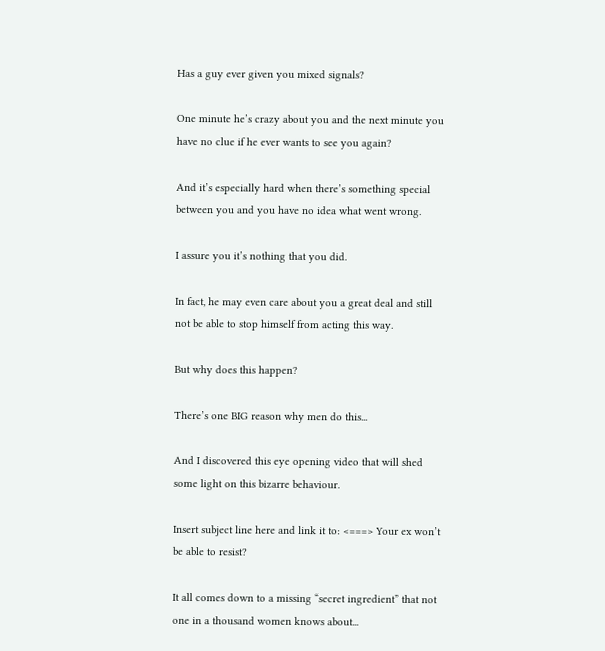Has a guy ever given you mixed signals?

One minute he’s crazy about you and the next minute you have no clue if he ever wants to see you again?

And it’s especially hard when there’s something special between you and you have no idea what went wrong.

I assure you it’s nothing that you did.

In fact, he may even care about you a great deal and still not be able to stop himself from acting this way.

But why does this happen?

There’s one BIG reason why men do this...

And I discovered this eye opening video that will shed some light on this bizarre behaviour.

Insert subject line here and link it to: <===> Your ex won’t be able to resist?

It all comes down to a missing “secret ingredient” that not one in a thousand women knows about...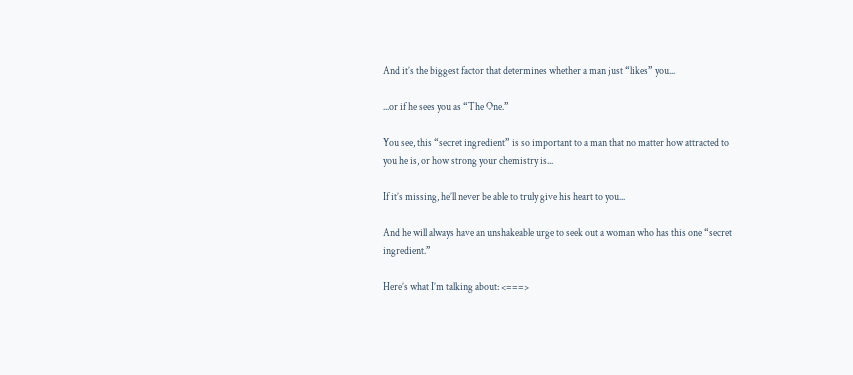And it’s the biggest factor that determines whether a man just “likes” you...

...or if he sees you as “The One.”

You see, this “secret ingredient” is so important to a man that no matter how attracted to you he is, or how strong your chemistry is...

If it’s missing, he’ll never be able to truly give his heart to you...

And he will always have an unshakeable urge to seek out a woman who has this one “secret ingredient.”

Here’s what I’m talking about: <===>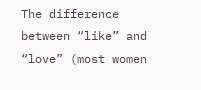The difference between “like” and “love” (most women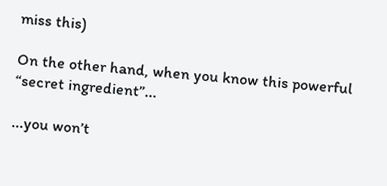miss this)

On the other hand, when you know this powerful “secret ingredient”...

...you won’t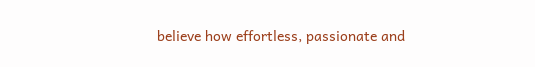believe how effortless, passionate and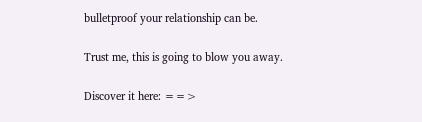bulletproof your relationship can be.

Trust me, this is going to blow you away.

Discover it here: ==>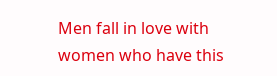Men fall in love with women who have this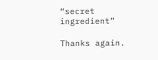“secret ingredient”

Thanks again.